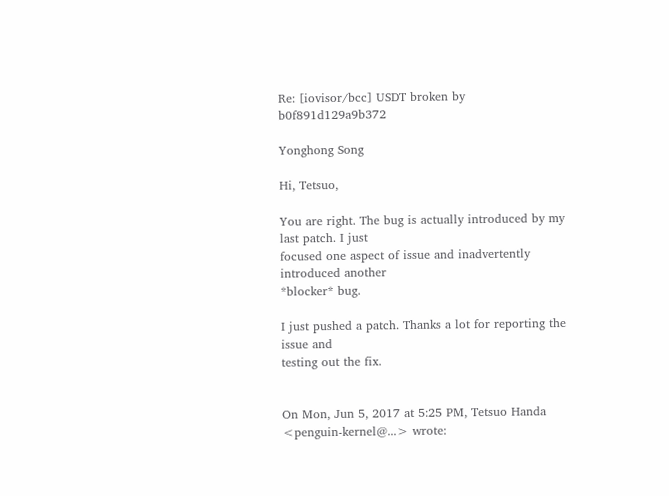Re: [iovisor/bcc] USDT broken by b0f891d129a9b372

Yonghong Song

Hi, Tetsuo,

You are right. The bug is actually introduced by my last patch. I just
focused one aspect of issue and inadvertently introduced another
*blocker* bug.

I just pushed a patch. Thanks a lot for reporting the issue and
testing out the fix.


On Mon, Jun 5, 2017 at 5:25 PM, Tetsuo Handa
<penguin-kernel@...> wrote: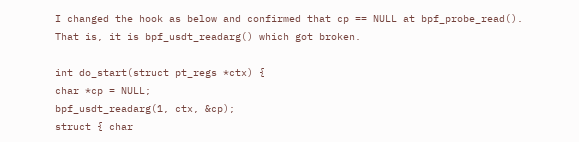I changed the hook as below and confirmed that cp == NULL at bpf_probe_read().
That is, it is bpf_usdt_readarg() which got broken.

int do_start(struct pt_regs *ctx) {
char *cp = NULL;
bpf_usdt_readarg(1, ctx, &cp);
struct { char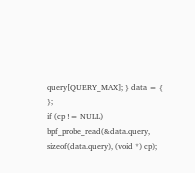query[QUERY_MAX]; } data = { };
if (cp != NULL)
bpf_probe_read(&data.query, sizeof(data.query), (void *) cp);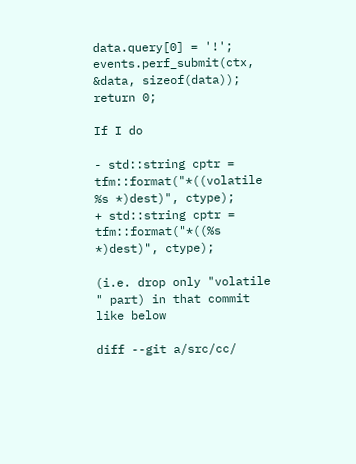data.query[0] = '!';
events.perf_submit(ctx, &data, sizeof(data));
return 0;

If I do

- std::string cptr = tfm::format("*((volatile %s *)dest)", ctype);
+ std::string cptr = tfm::format("*((%s *)dest)", ctype);

(i.e. drop only "volatile " part) in that commit like below

diff --git a/src/cc/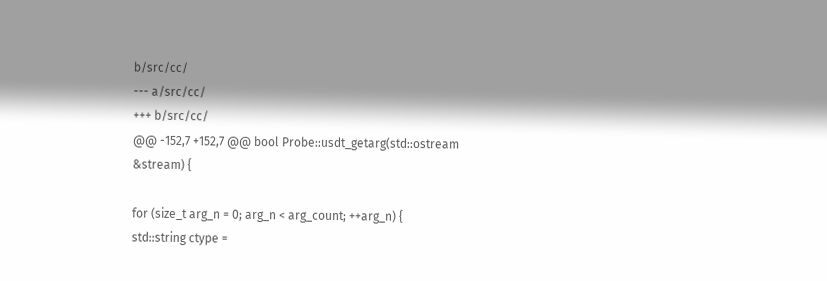b/src/cc/
--- a/src/cc/
+++ b/src/cc/
@@ -152,7 +152,7 @@ bool Probe::usdt_getarg(std::ostream &stream) {

for (size_t arg_n = 0; arg_n < arg_count; ++arg_n) {
std::string ctype =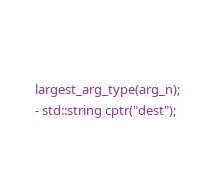largest_arg_type(arg_n);
- std::string cptr("dest");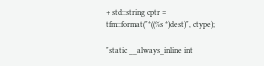+ std::string cptr = tfm::format("*((%s *)dest)", ctype);

"static __always_inline int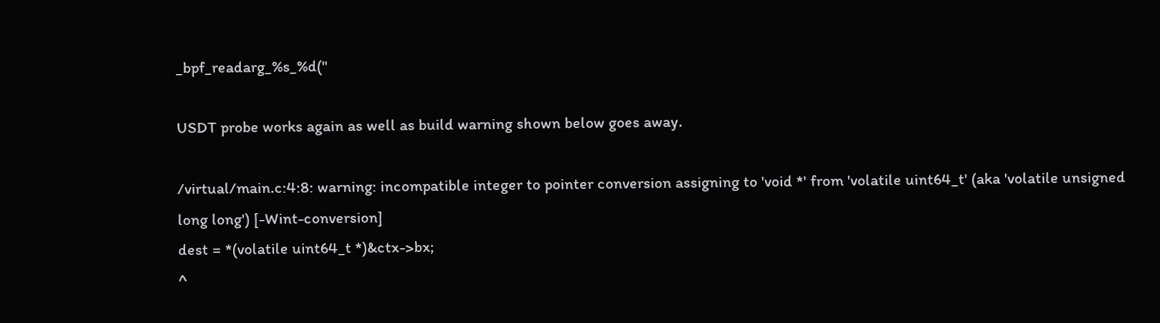_bpf_readarg_%s_%d("

USDT probe works again as well as build warning shown below goes away.

/virtual/main.c:4:8: warning: incompatible integer to pointer conversion assigning to 'void *' from 'volatile uint64_t' (aka 'volatile unsigned long long') [-Wint-conversion]
dest = *(volatile uint64_t *)&ctx->bx;
^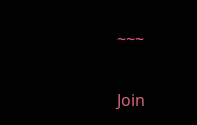~~~

Join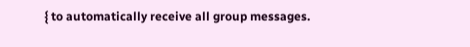{ to automatically receive all group messages.